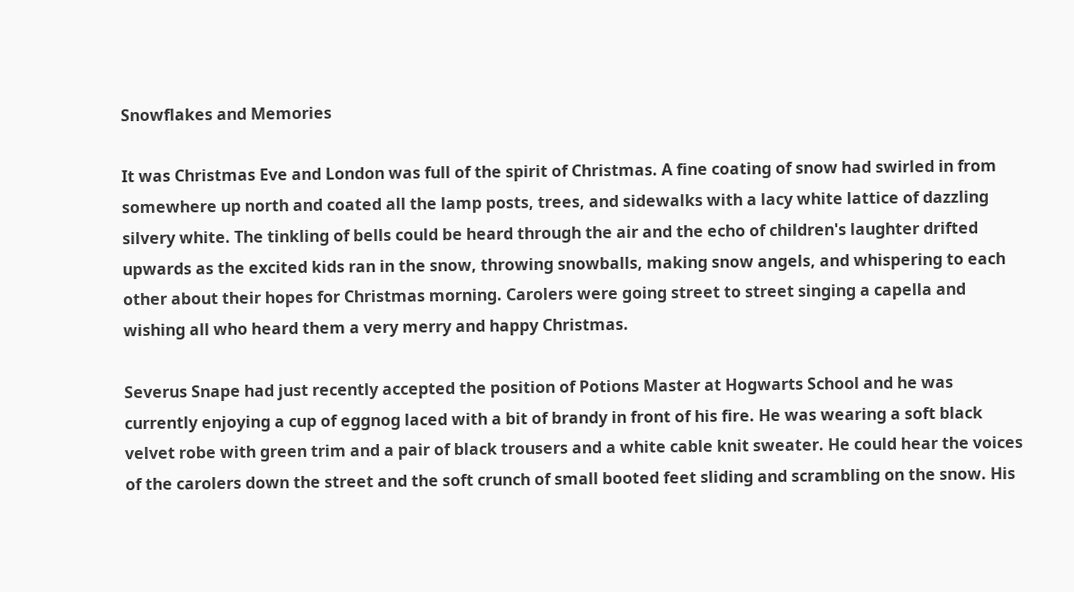Snowflakes and Memories

It was Christmas Eve and London was full of the spirit of Christmas. A fine coating of snow had swirled in from somewhere up north and coated all the lamp posts, trees, and sidewalks with a lacy white lattice of dazzling silvery white. The tinkling of bells could be heard through the air and the echo of children's laughter drifted upwards as the excited kids ran in the snow, throwing snowballs, making snow angels, and whispering to each other about their hopes for Christmas morning. Carolers were going street to street singing a capella and wishing all who heard them a very merry and happy Christmas.

Severus Snape had just recently accepted the position of Potions Master at Hogwarts School and he was currently enjoying a cup of eggnog laced with a bit of brandy in front of his fire. He was wearing a soft black velvet robe with green trim and a pair of black trousers and a white cable knit sweater. He could hear the voices of the carolers down the street and the soft crunch of small booted feet sliding and scrambling on the snow. His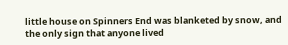little house on Spinners End was blanketed by snow, and the only sign that anyone lived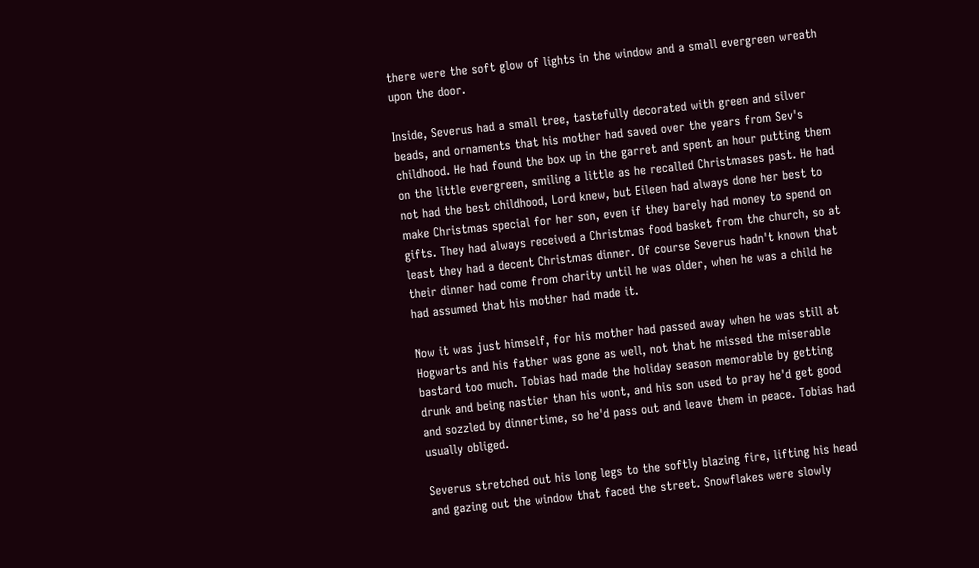there were the soft glow of lights in the window and a small evergreen wreath upon the door.

Inside, Severus had a small tree, tastefully decorated with green and silver beads, and ornaments that his mother had saved over the years from Sev's childhood. He had found the box up in the garret and spent an hour putting them on the little evergreen, smiling a little as he recalled Christmases past. He had not had the best childhood, Lord knew, but Eileen had always done her best to make Christmas special for her son, even if they barely had money to spend on gifts. They had always received a Christmas food basket from the church, so at least they had a decent Christmas dinner. Of course Severus hadn't known that their dinner had come from charity until he was older, when he was a child he had assumed that his mother had made it.

Now it was just himself, for his mother had passed away when he was still at Hogwarts and his father was gone as well, not that he missed the miserable bastard too much. Tobias had made the holiday season memorable by getting drunk and being nastier than his wont, and his son used to pray he'd get good and sozzled by dinnertime, so he'd pass out and leave them in peace. Tobias had usually obliged.

Severus stretched out his long legs to the softly blazing fire, lifting his head and gazing out the window that faced the street. Snowflakes were slowly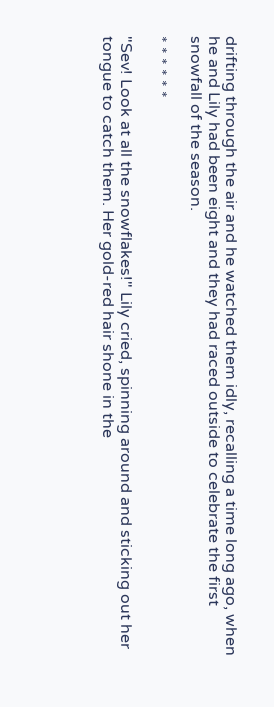drifting through the air and he watched them idly, recalling a time long ago, when he and Lily had been eight and they had raced outside to celebrate the first snowfall of the season.

* * * * * *

"Sev! Look at all the snowflakes!" Lily cried, spinning around and sticking out her tongue to catch them. Her gold-red hair shone in the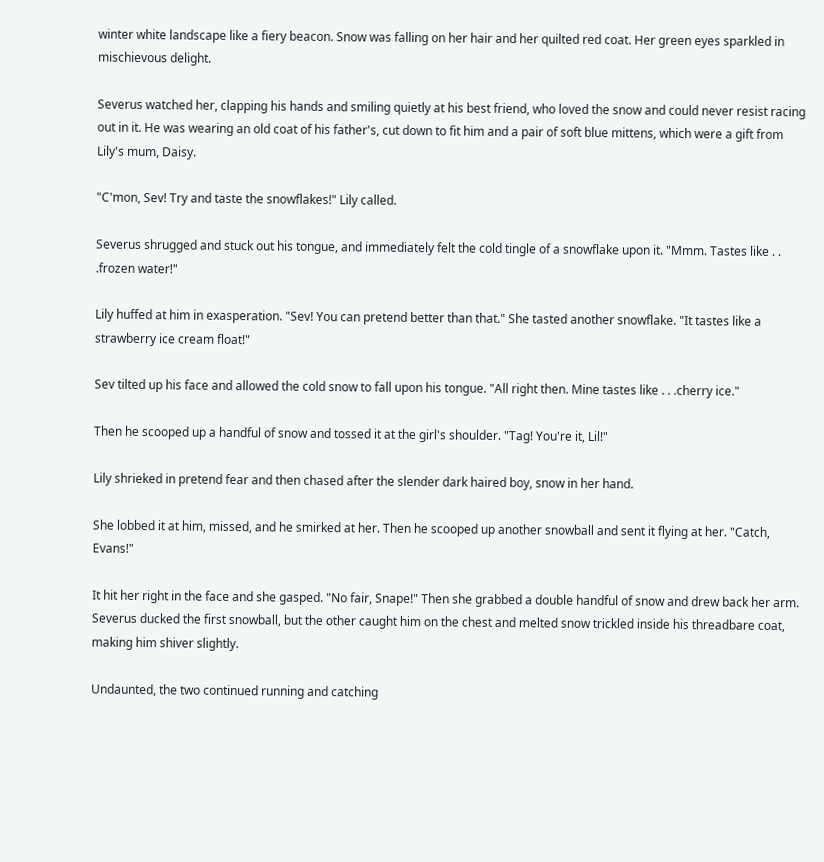winter white landscape like a fiery beacon. Snow was falling on her hair and her quilted red coat. Her green eyes sparkled in mischievous delight.

Severus watched her, clapping his hands and smiling quietly at his best friend, who loved the snow and could never resist racing out in it. He was wearing an old coat of his father's, cut down to fit him and a pair of soft blue mittens, which were a gift from Lily's mum, Daisy.

"C'mon, Sev! Try and taste the snowflakes!" Lily called.

Severus shrugged and stuck out his tongue, and immediately felt the cold tingle of a snowflake upon it. "Mmm. Tastes like . . .frozen water!"

Lily huffed at him in exasperation. "Sev! You can pretend better than that." She tasted another snowflake. "It tastes like a strawberry ice cream float!"

Sev tilted up his face and allowed the cold snow to fall upon his tongue. "All right then. Mine tastes like . . .cherry ice."

Then he scooped up a handful of snow and tossed it at the girl's shoulder. "Tag! You're it, Lil!"

Lily shrieked in pretend fear and then chased after the slender dark haired boy, snow in her hand.

She lobbed it at him, missed, and he smirked at her. Then he scooped up another snowball and sent it flying at her. "Catch, Evans!"

It hit her right in the face and she gasped. "No fair, Snape!" Then she grabbed a double handful of snow and drew back her arm. Severus ducked the first snowball, but the other caught him on the chest and melted snow trickled inside his threadbare coat, making him shiver slightly.

Undaunted, the two continued running and catching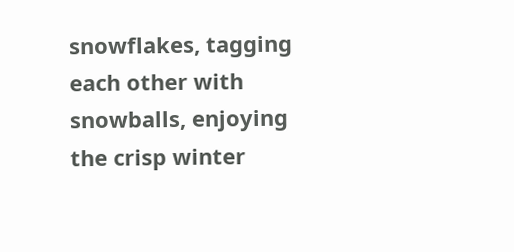snowflakes, tagging each other with snowballs, enjoying the crisp winter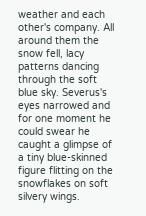weather and each other's company. All around them the snow fell, lacy patterns dancing through the soft blue sky. Severus's eyes narrowed and for one moment he could swear he caught a glimpse of a tiny blue-skinned figure flitting on the snowflakes on soft silvery wings.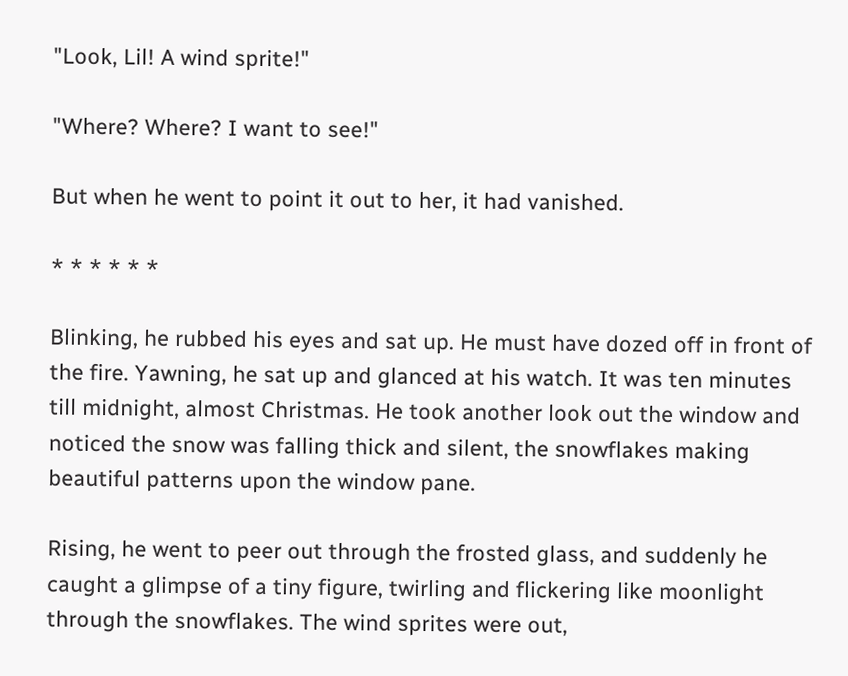"Look, Lil! A wind sprite!"

"Where? Where? I want to see!"

But when he went to point it out to her, it had vanished.

* * * * * *

Blinking, he rubbed his eyes and sat up. He must have dozed off in front of the fire. Yawning, he sat up and glanced at his watch. It was ten minutes till midnight, almost Christmas. He took another look out the window and noticed the snow was falling thick and silent, the snowflakes making beautiful patterns upon the window pane.

Rising, he went to peer out through the frosted glass, and suddenly he caught a glimpse of a tiny figure, twirling and flickering like moonlight through the snowflakes. The wind sprites were out,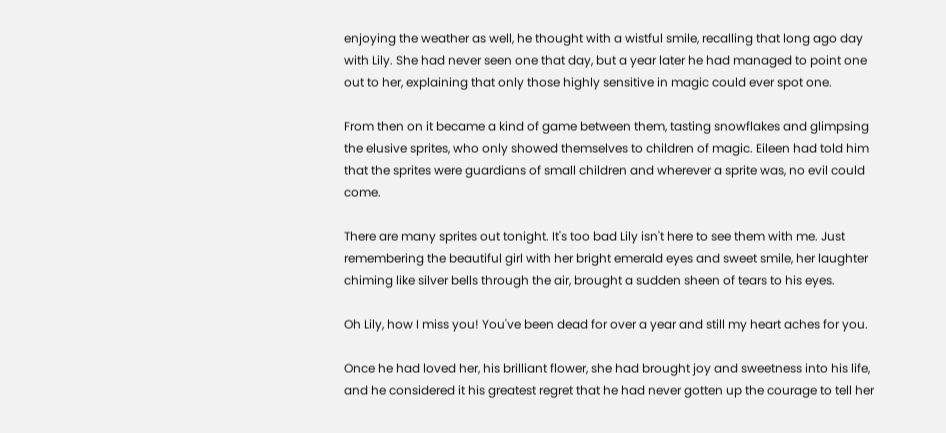enjoying the weather as well, he thought with a wistful smile, recalling that long ago day with Lily. She had never seen one that day, but a year later he had managed to point one out to her, explaining that only those highly sensitive in magic could ever spot one.

From then on it became a kind of game between them, tasting snowflakes and glimpsing the elusive sprites, who only showed themselves to children of magic. Eileen had told him that the sprites were guardians of small children and wherever a sprite was, no evil could come.

There are many sprites out tonight. It's too bad Lily isn't here to see them with me. Just remembering the beautiful girl with her bright emerald eyes and sweet smile, her laughter chiming like silver bells through the air, brought a sudden sheen of tears to his eyes.

Oh Lily, how I miss you! You've been dead for over a year and still my heart aches for you.

Once he had loved her, his brilliant flower, she had brought joy and sweetness into his life, and he considered it his greatest regret that he had never gotten up the courage to tell her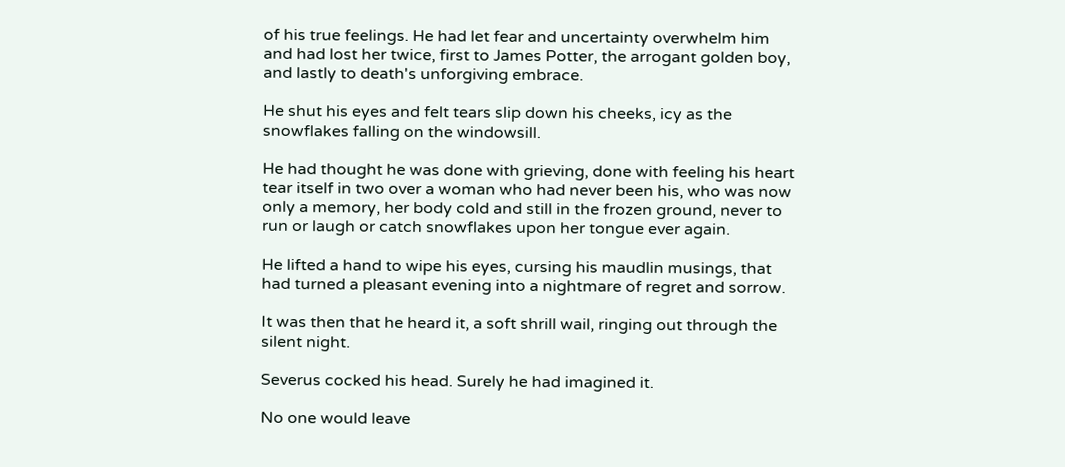of his true feelings. He had let fear and uncertainty overwhelm him and had lost her twice, first to James Potter, the arrogant golden boy, and lastly to death's unforgiving embrace.

He shut his eyes and felt tears slip down his cheeks, icy as the snowflakes falling on the windowsill.

He had thought he was done with grieving, done with feeling his heart tear itself in two over a woman who had never been his, who was now only a memory, her body cold and still in the frozen ground, never to run or laugh or catch snowflakes upon her tongue ever again.

He lifted a hand to wipe his eyes, cursing his maudlin musings, that had turned a pleasant evening into a nightmare of regret and sorrow.

It was then that he heard it, a soft shrill wail, ringing out through the silent night.

Severus cocked his head. Surely he had imagined it.

No one would leave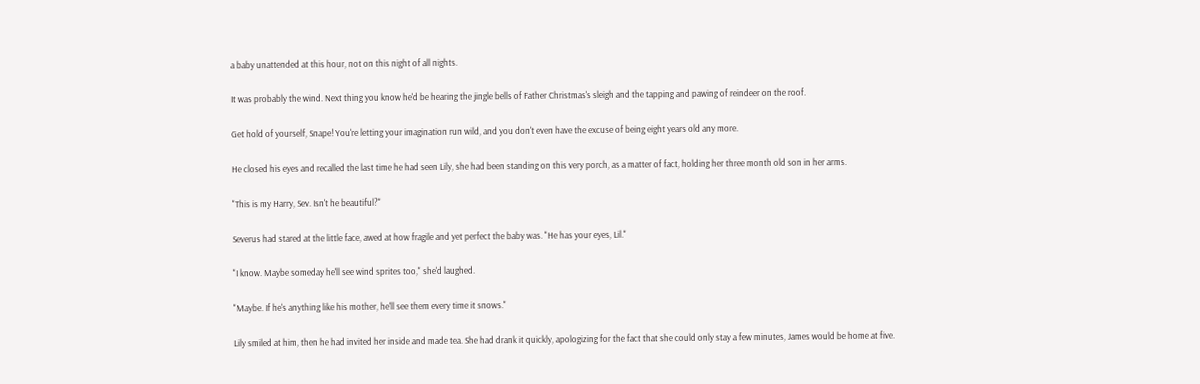a baby unattended at this hour, not on this night of all nights.

It was probably the wind. Next thing you know he'd be hearing the jingle bells of Father Christmas's sleigh and the tapping and pawing of reindeer on the roof.

Get hold of yourself, Snape! You're letting your imagination run wild, and you don't even have the excuse of being eight years old any more.

He closed his eyes and recalled the last time he had seen Lily, she had been standing on this very porch, as a matter of fact, holding her three month old son in her arms.

"This is my Harry, Sev. Isn't he beautiful?"

Severus had stared at the little face, awed at how fragile and yet perfect the baby was. "He has your eyes, Lil."

"I know. Maybe someday he'll see wind sprites too," she'd laughed.

"Maybe. If he's anything like his mother, he'll see them every time it snows."

Lily smiled at him, then he had invited her inside and made tea. She had drank it quickly, apologizing for the fact that she could only stay a few minutes, James would be home at five.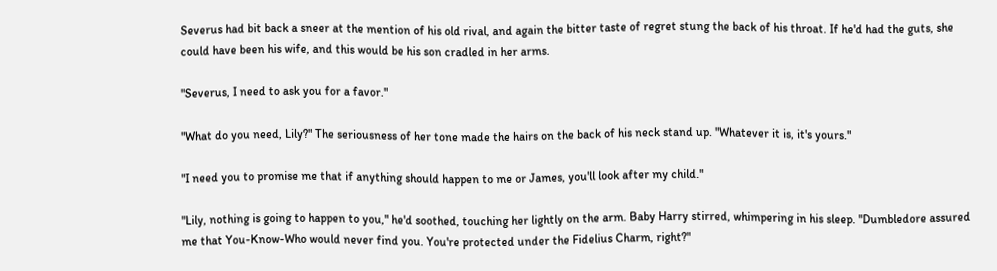Severus had bit back a sneer at the mention of his old rival, and again the bitter taste of regret stung the back of his throat. If he'd had the guts, she could have been his wife, and this would be his son cradled in her arms.

"Severus, I need to ask you for a favor."

"What do you need, Lily?" The seriousness of her tone made the hairs on the back of his neck stand up. "Whatever it is, it's yours."

"I need you to promise me that if anything should happen to me or James, you'll look after my child."

"Lily, nothing is going to happen to you," he'd soothed, touching her lightly on the arm. Baby Harry stirred, whimpering in his sleep. "Dumbledore assured me that You-Know-Who would never find you. You're protected under the Fidelius Charm, right?"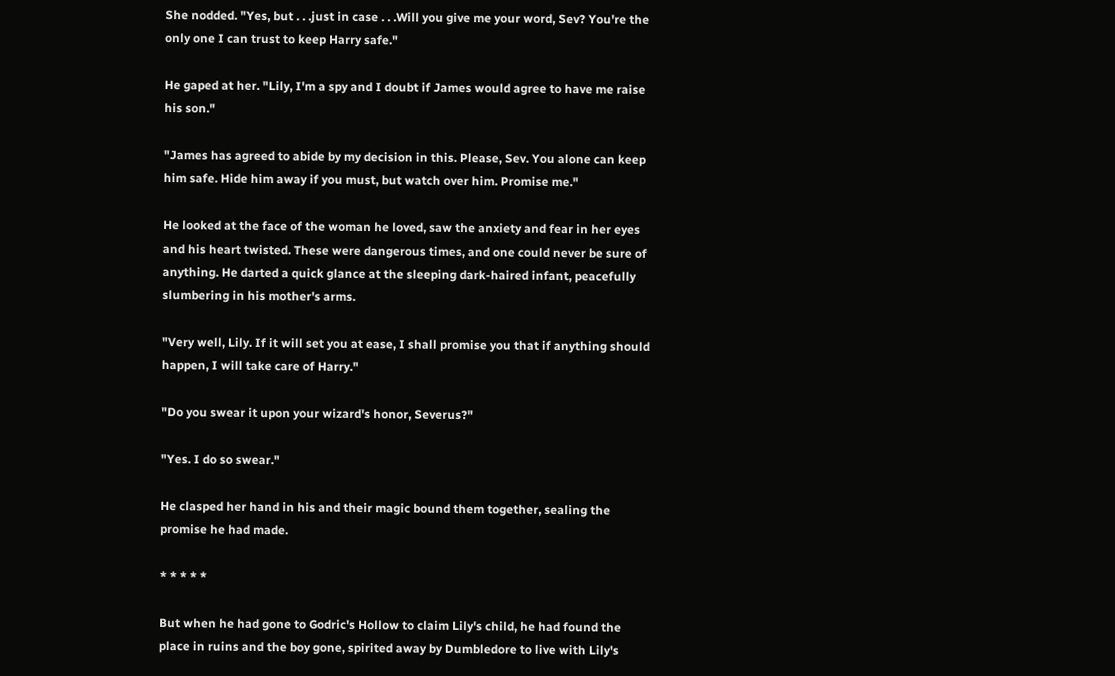She nodded. "Yes, but . . .just in case . . .Will you give me your word, Sev? You're the only one I can trust to keep Harry safe."

He gaped at her. "Lily, I'm a spy and I doubt if James would agree to have me raise his son."

"James has agreed to abide by my decision in this. Please, Sev. You alone can keep him safe. Hide him away if you must, but watch over him. Promise me."

He looked at the face of the woman he loved, saw the anxiety and fear in her eyes and his heart twisted. These were dangerous times, and one could never be sure of anything. He darted a quick glance at the sleeping dark-haired infant, peacefully slumbering in his mother's arms.

"Very well, Lily. If it will set you at ease, I shall promise you that if anything should happen, I will take care of Harry."

"Do you swear it upon your wizard's honor, Severus?"

"Yes. I do so swear."

He clasped her hand in his and their magic bound them together, sealing the promise he had made.

* * * * *

But when he had gone to Godric's Hollow to claim Lily's child, he had found the place in ruins and the boy gone, spirited away by Dumbledore to live with Lily's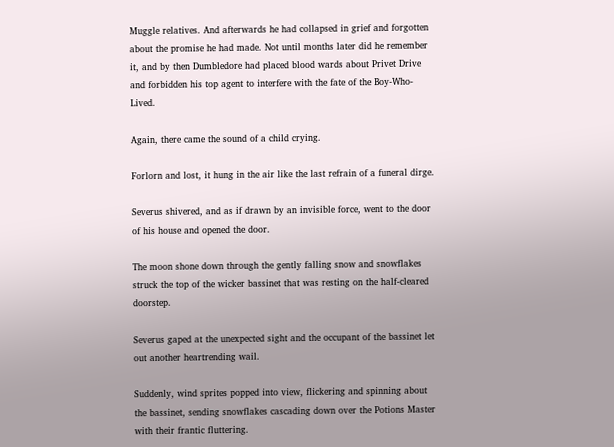Muggle relatives. And afterwards he had collapsed in grief and forgotten about the promise he had made. Not until months later did he remember it, and by then Dumbledore had placed blood wards about Privet Drive and forbidden his top agent to interfere with the fate of the Boy-Who-Lived.

Again, there came the sound of a child crying.

Forlorn and lost, it hung in the air like the last refrain of a funeral dirge.

Severus shivered, and as if drawn by an invisible force, went to the door of his house and opened the door.

The moon shone down through the gently falling snow and snowflakes struck the top of the wicker bassinet that was resting on the half-cleared doorstep.

Severus gaped at the unexpected sight and the occupant of the bassinet let out another heartrending wail.

Suddenly, wind sprites popped into view, flickering and spinning about the bassinet, sending snowflakes cascading down over the Potions Master with their frantic fluttering.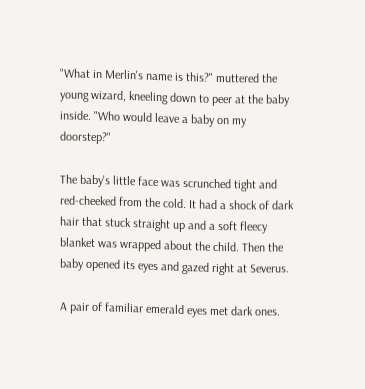"What in Merlin's name is this?" muttered the young wizard, kneeling down to peer at the baby inside. "Who would leave a baby on my doorstep?"

The baby's little face was scrunched tight and red-cheeked from the cold. It had a shock of dark hair that stuck straight up and a soft fleecy blanket was wrapped about the child. Then the baby opened its eyes and gazed right at Severus.

A pair of familiar emerald eyes met dark ones.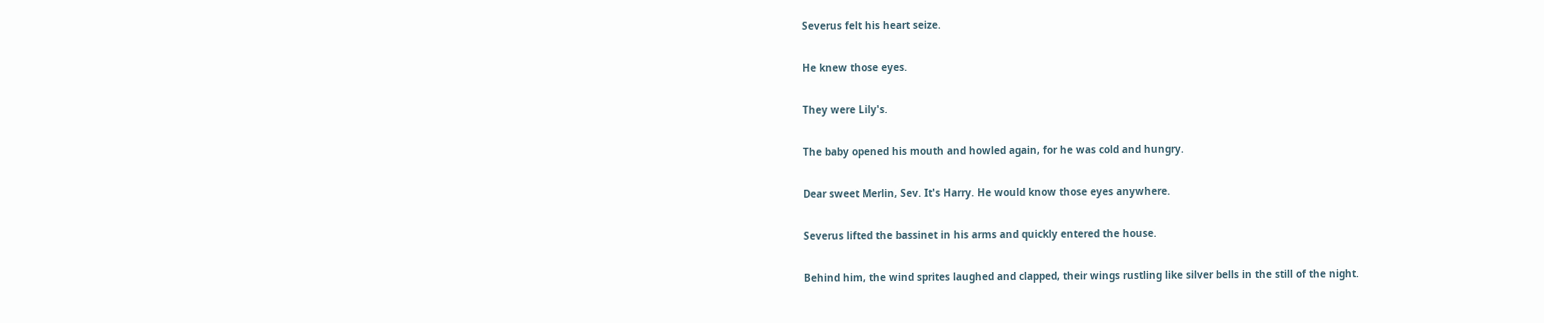Severus felt his heart seize.

He knew those eyes.

They were Lily's.

The baby opened his mouth and howled again, for he was cold and hungry.

Dear sweet Merlin, Sev. It's Harry. He would know those eyes anywhere.

Severus lifted the bassinet in his arms and quickly entered the house.

Behind him, the wind sprites laughed and clapped, their wings rustling like silver bells in the still of the night.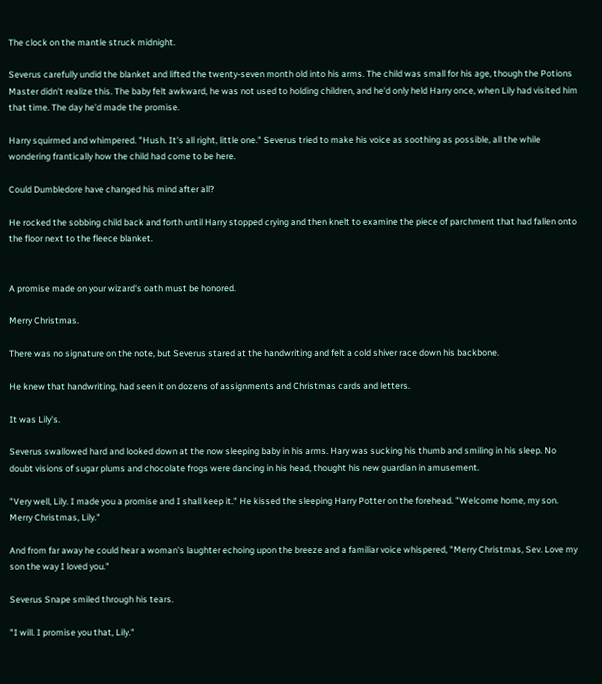The clock on the mantle struck midnight.

Severus carefully undid the blanket and lifted the twenty-seven month old into his arms. The child was small for his age, though the Potions Master didn't realize this. The baby felt awkward, he was not used to holding children, and he'd only held Harry once, when Lily had visited him that time. The day he'd made the promise.

Harry squirmed and whimpered. "Hush. It's all right, little one." Severus tried to make his voice as soothing as possible, all the while wondering frantically how the child had come to be here.

Could Dumbledore have changed his mind after all?

He rocked the sobbing child back and forth until Harry stopped crying and then knelt to examine the piece of parchment that had fallen onto the floor next to the fleece blanket.


A promise made on your wizard's oath must be honored.

Merry Christmas.

There was no signature on the note, but Severus stared at the handwriting and felt a cold shiver race down his backbone.

He knew that handwriting, had seen it on dozens of assignments and Christmas cards and letters.

It was Lily's.

Severus swallowed hard and looked down at the now sleeping baby in his arms. Hary was sucking his thumb and smiling in his sleep. No doubt visions of sugar plums and chocolate frogs were dancing in his head, thought his new guardian in amusement.

"Very well, Lily. I made you a promise and I shall keep it." He kissed the sleeping Harry Potter on the forehead. "Welcome home, my son. Merry Christmas, Lily."

And from far away he could hear a woman's laughter echoing upon the breeze and a familiar voice whispered, "Merry Christmas, Sev. Love my son the way I loved you."

Severus Snape smiled through his tears.

"I will. I promise you that, Lily."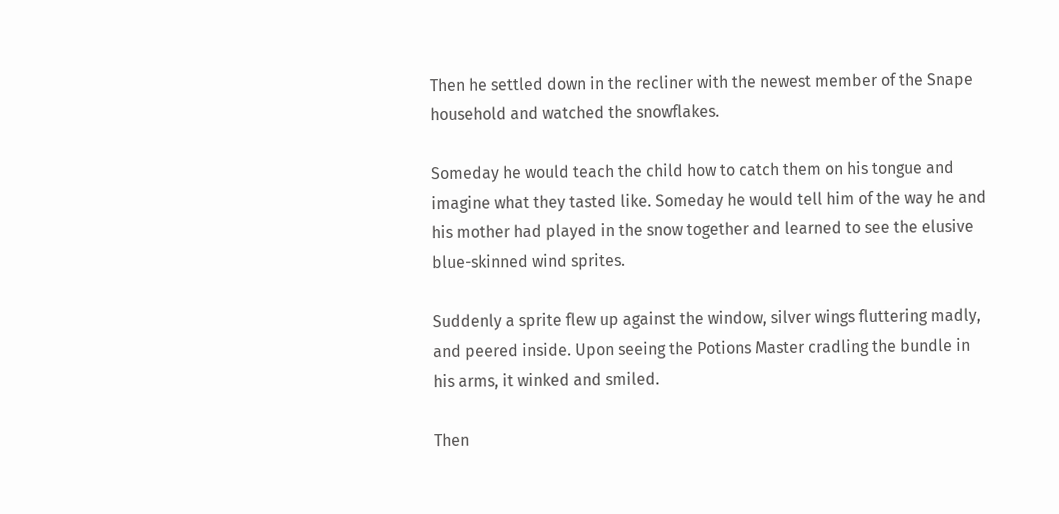Then he settled down in the recliner with the newest member of the Snape household and watched the snowflakes.

Someday he would teach the child how to catch them on his tongue and imagine what they tasted like. Someday he would tell him of the way he and his mother had played in the snow together and learned to see the elusive blue-skinned wind sprites.

Suddenly a sprite flew up against the window, silver wings fluttering madly, and peered inside. Upon seeing the Potions Master cradling the bundle in his arms, it winked and smiled.

Then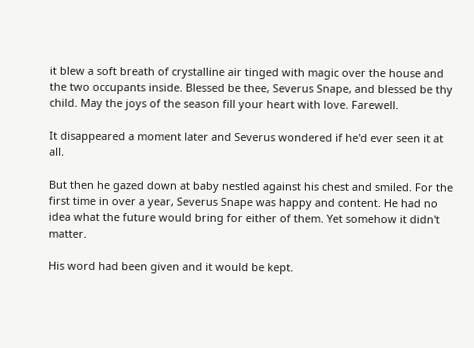it blew a soft breath of crystalline air tinged with magic over the house and the two occupants inside. Blessed be thee, Severus Snape, and blessed be thy child. May the joys of the season fill your heart with love. Farewell.

It disappeared a moment later and Severus wondered if he'd ever seen it at all.

But then he gazed down at baby nestled against his chest and smiled. For the first time in over a year, Severus Snape was happy and content. He had no idea what the future would bring for either of them. Yet somehow it didn't matter.

His word had been given and it would be kept.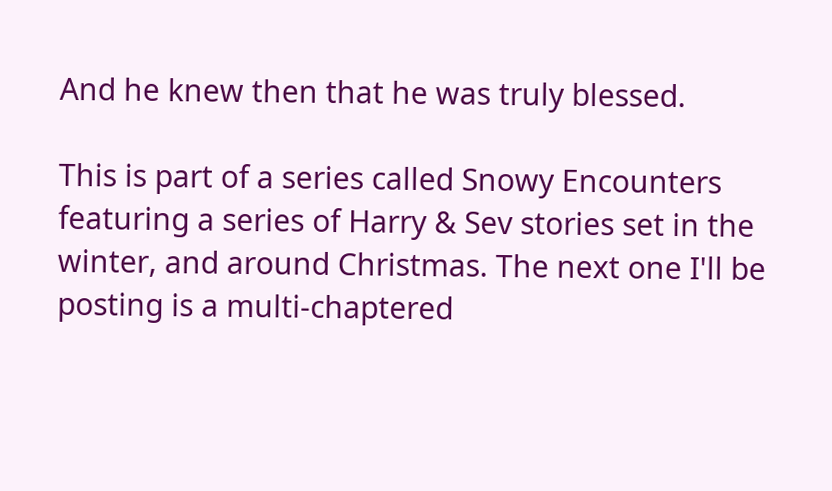And he knew then that he was truly blessed.

This is part of a series called Snowy Encounters featuring a series of Harry & Sev stories set in the winter, and around Christmas. The next one I'll be posting is a multi-chaptered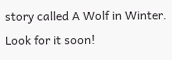story called A Wolf in Winter. Look for it soon!